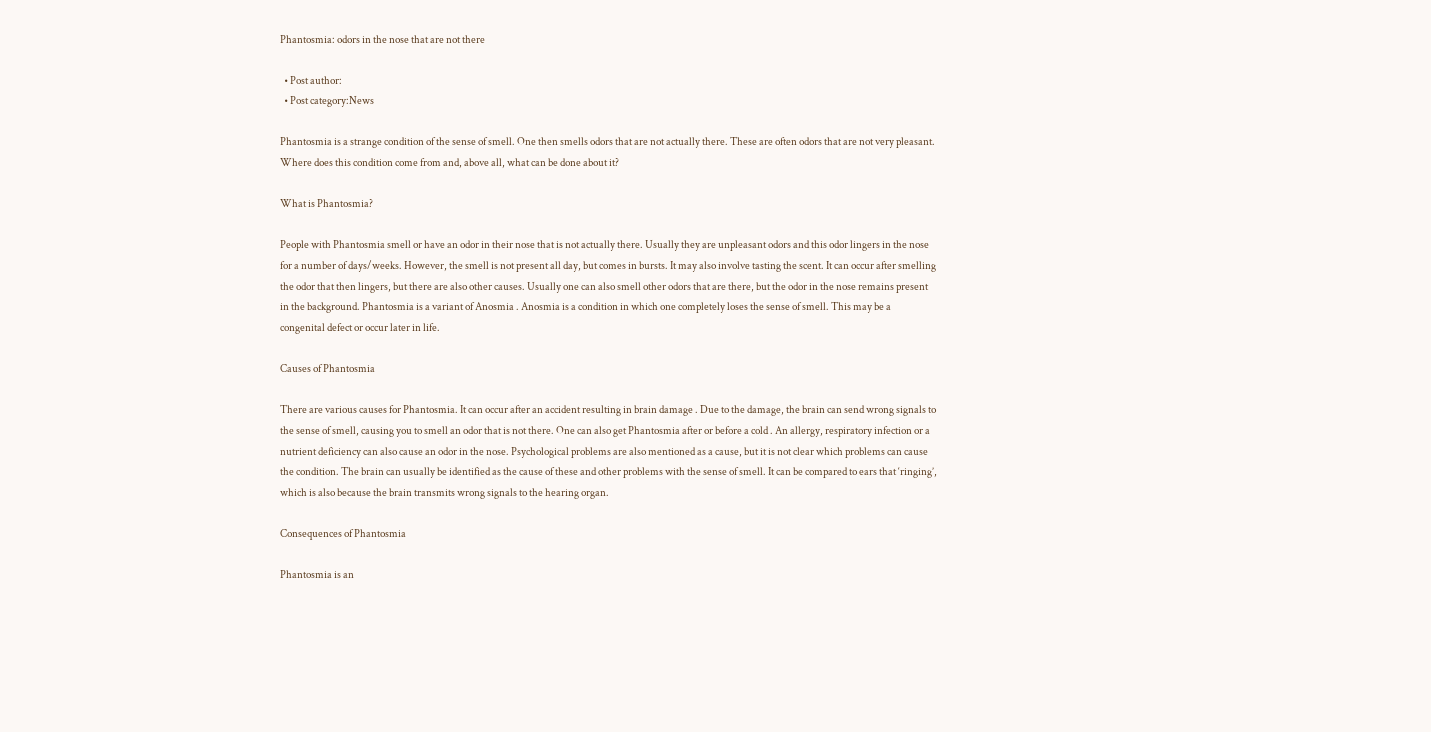Phantosmia: odors in the nose that are not there

  • Post author:
  • Post category:News

Phantosmia is a strange condition of the sense of smell. One then smells odors that are not actually there. These are often odors that are not very pleasant. Where does this condition come from and, above all, what can be done about it?

What is Phantosmia?

People with Phantosmia smell or have an odor in their nose that is not actually there. Usually they are unpleasant odors and this odor lingers in the nose for a number of days/weeks. However, the smell is not present all day, but comes in bursts. It may also involve tasting the scent. It can occur after smelling the odor that then lingers, but there are also other causes. Usually one can also smell other odors that are there, but the odor in the nose remains present in the background. Phantosmia is a variant of Anosmia . Anosmia is a condition in which one completely loses the sense of smell. This may be a congenital defect or occur later in life.

Causes of Phantosmia

There are various causes for Phantosmia. It can occur after an accident resulting in brain damage . Due to the damage, the brain can send wrong signals to the sense of smell, causing you to smell an odor that is not there. One can also get Phantosmia after or before a cold . An allergy, respiratory infection or a nutrient deficiency can also cause an odor in the nose. Psychological problems are also mentioned as a cause, but it is not clear which problems can cause the condition. The brain can usually be identified as the cause of these and other problems with the sense of smell. It can be compared to ears that ‘ringing’, which is also because the brain transmits wrong signals to the hearing organ.

Consequences of Phantosmia

Phantosmia is an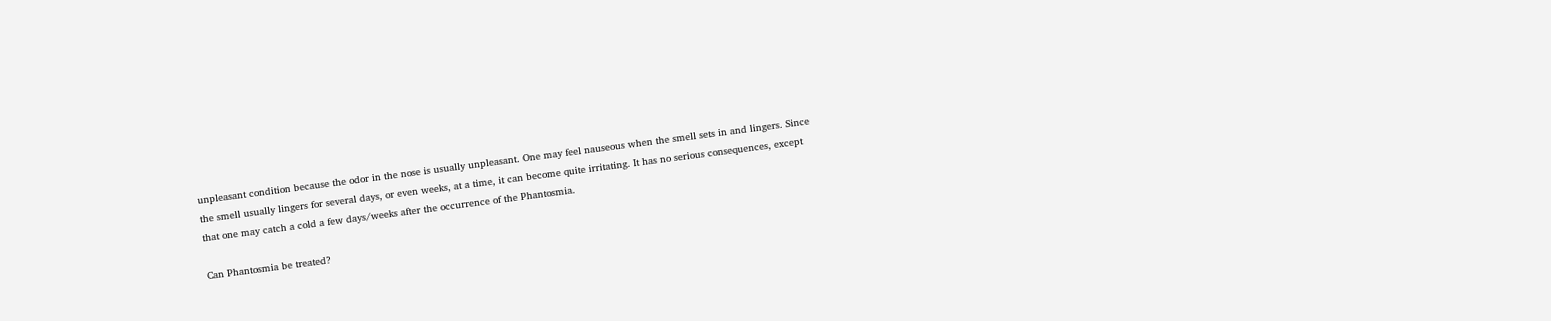unpleasant condition because the odor in the nose is usually unpleasant. One may feel nauseous when the smell sets in and lingers. Since the smell usually lingers for several days, or even weeks, at a time, it can become quite irritating. It has no serious consequences, except that one may catch a cold a few days/weeks after the occurrence of the Phantosmia.

Can Phantosmia be treated?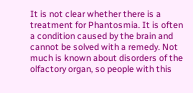It is not clear whether there is a treatment for Phantosmia. It is often a condition caused by the brain and cannot be solved with a remedy. Not much is known about disorders of the olfactory organ, so people with this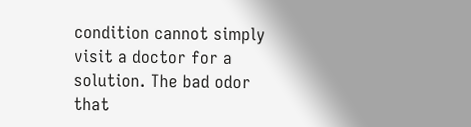condition cannot simply visit a doctor for a solution. The bad odor that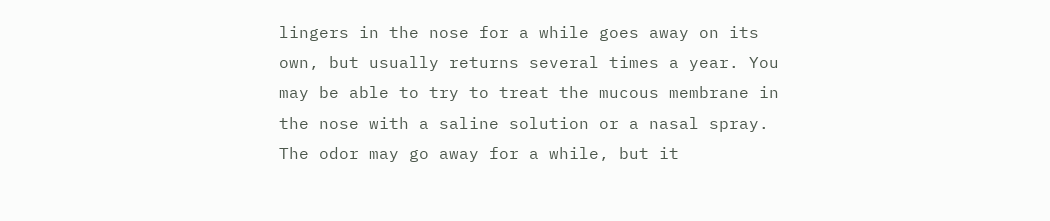lingers in the nose for a while goes away on its own, but usually returns several times a year. You may be able to try to treat the mucous membrane in the nose with a saline solution or a nasal spray. The odor may go away for a while, but it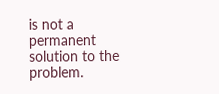is not a permanent solution to the problem.